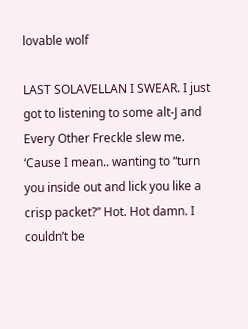lovable wolf

LAST SOLAVELLAN I SWEAR. I just got to listening to some alt-J and Every Other Freckle slew me. ‘Cause I mean.. wanting to “turn you inside out and lick you like a crisp packet?” Hot. Hot damn. I couldn’t be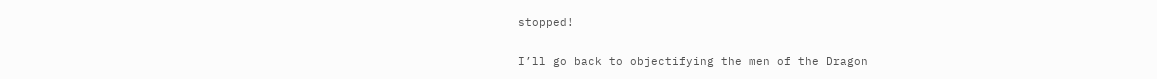stopped!

I’ll go back to objectifying the men of the Dragon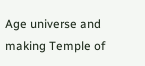Age universe and making Temple of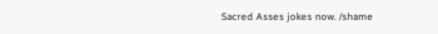Sacred Asses jokes now. /shame